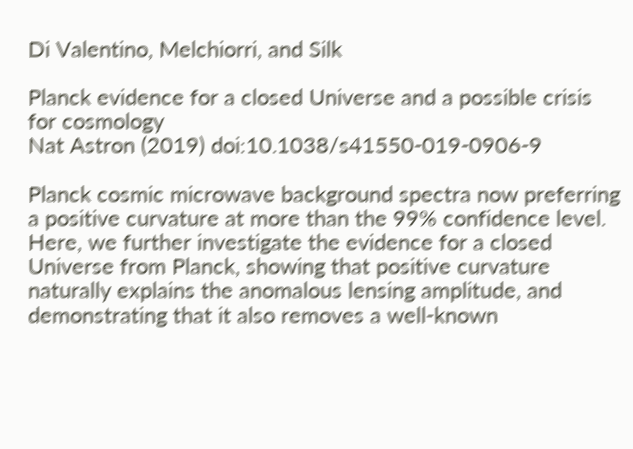Di Valentino, Melchiorri, and Silk

Planck evidence for a closed Universe and a possible crisis for cosmology
Nat Astron (2019) doi:10.1038/s41550-019-0906-9

Planck cosmic microwave background spectra now preferring a positive curvature at more than the 99% confidence level. Here, we further investigate the evidence for a closed Universe from Planck, showing that positive curvature naturally explains the anomalous lensing amplitude, and demonstrating that it also removes a well-known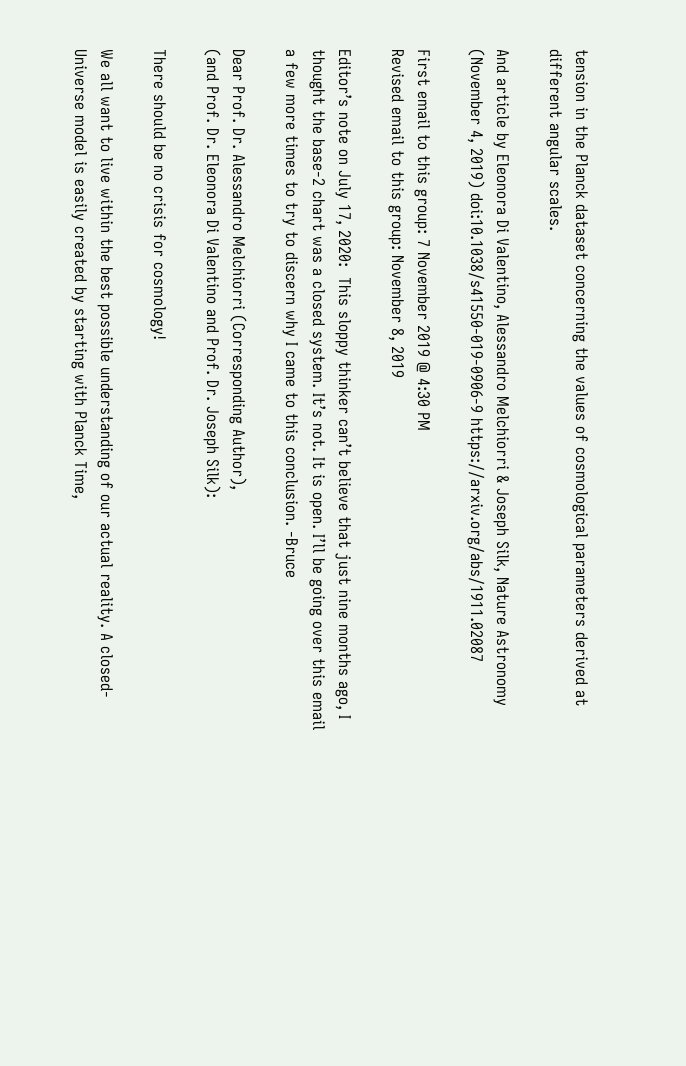tension in the Planck dataset concerning the values of cosmological parameters derived at different angular scales.

And article by Eleonora Di Valentino, Alessandro Melchiorri & Joseph Silk, Nature Astronomy (November 4, 2019) doi:10.1038/s41550-019-0906-9 https://arxiv.org/abs/1911.02087

First email to this group: 7 November 2019 @ 4:30 PM
Revised email to this group: November 8, 2019

Editor’s note on July 17, 2020:  This sloppy thinker can’t believe that just nine months ago, I thought the base-2 chart was a closed system. It’s not. It is open. I’ll be going over this email a few more times to try to discern why I came to this conclusion. -Bruce

Dear Prof. Dr. Alessandro Melchiorri (Corresponding Author),
(and Prof. Dr. Eleonora Di Valentino and Prof. Dr. Joseph Silk):

There should be no crisis for cosmology!

We all want to live within the best possible understanding of our actual reality. A closed-Universe model is easily created by starting with Planck Time,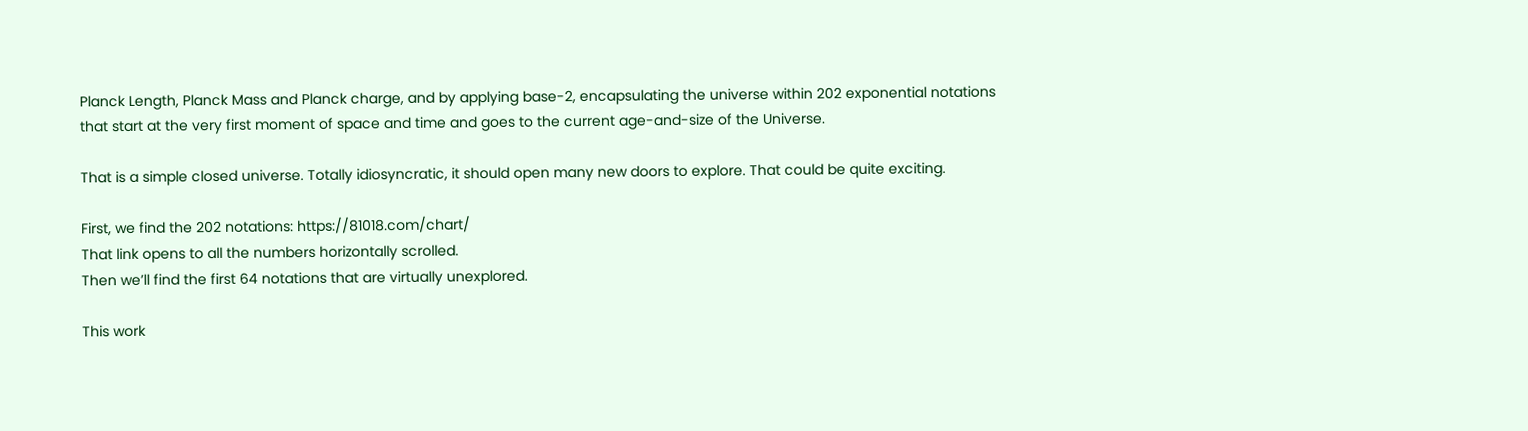Planck Length, Planck Mass and Planck charge, and by applying base-2, encapsulating the universe within 202 exponential notations that start at the very first moment of space and time and goes to the current age-and-size of the Universe.

That is a simple closed universe. Totally idiosyncratic, it should open many new doors to explore. That could be quite exciting.

First, we find the 202 notations: https://81018.com/chart/
That link opens to all the numbers horizontally scrolled.
Then we’ll find the first 64 notations that are virtually unexplored.

This work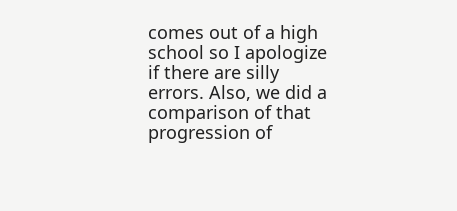comes out of a high school so I apologize if there are silly errors. Also, we did a comparison of that progression of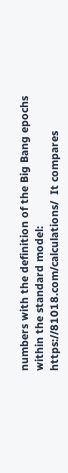numbers with the definition of the Big Bang epochs within the standard model: https://81018.com/calculations/  It compares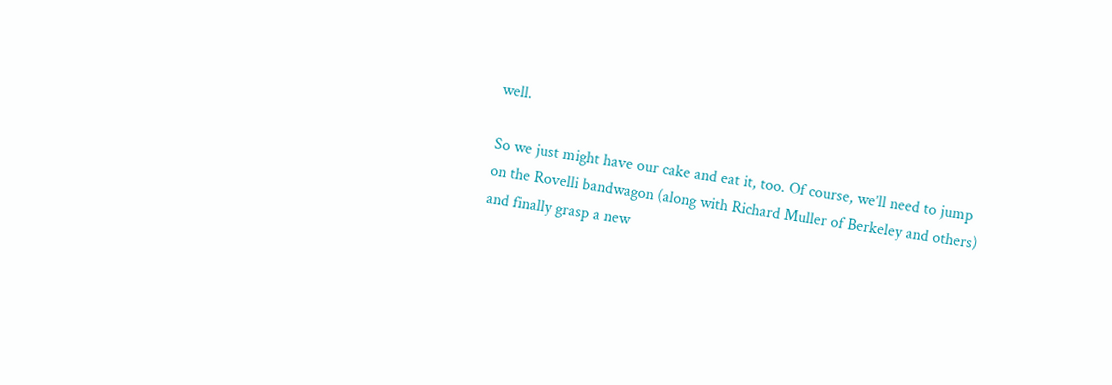well.

So we just might have our cake and eat it, too. Of course, we’ll need to jump
on the Rovelli bandwagon (along with Richard Muller of Berkeley and others)
and finally grasp a new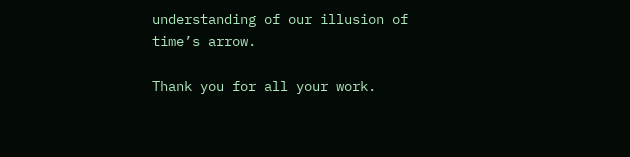understanding of our illusion of time’s arrow.

Thank you for all your work.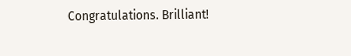Congratulations. Brilliant!